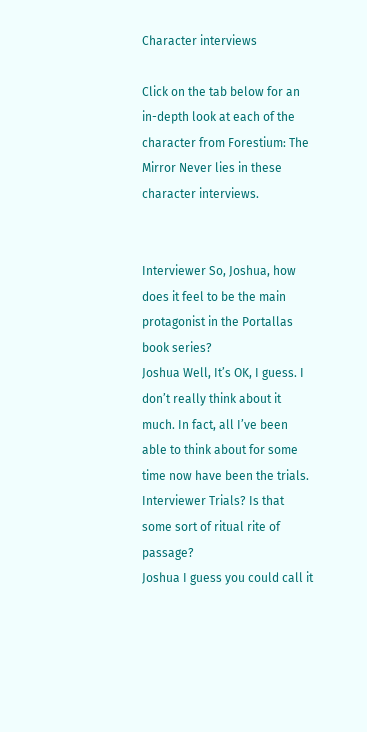Character interviews

Click on the tab below for an in-depth look at each of the character from Forestium: The Mirror Never lies in these character interviews.


Interviewer So, Joshua, how does it feel to be the main protagonist in the Portallas book series?
Joshua Well, It’s OK, I guess. I don’t really think about it much. In fact, all I’ve been able to think about for some time now have been the trials.
Interviewer Trials? Is that some sort of ritual rite of passage?
Joshua I guess you could call it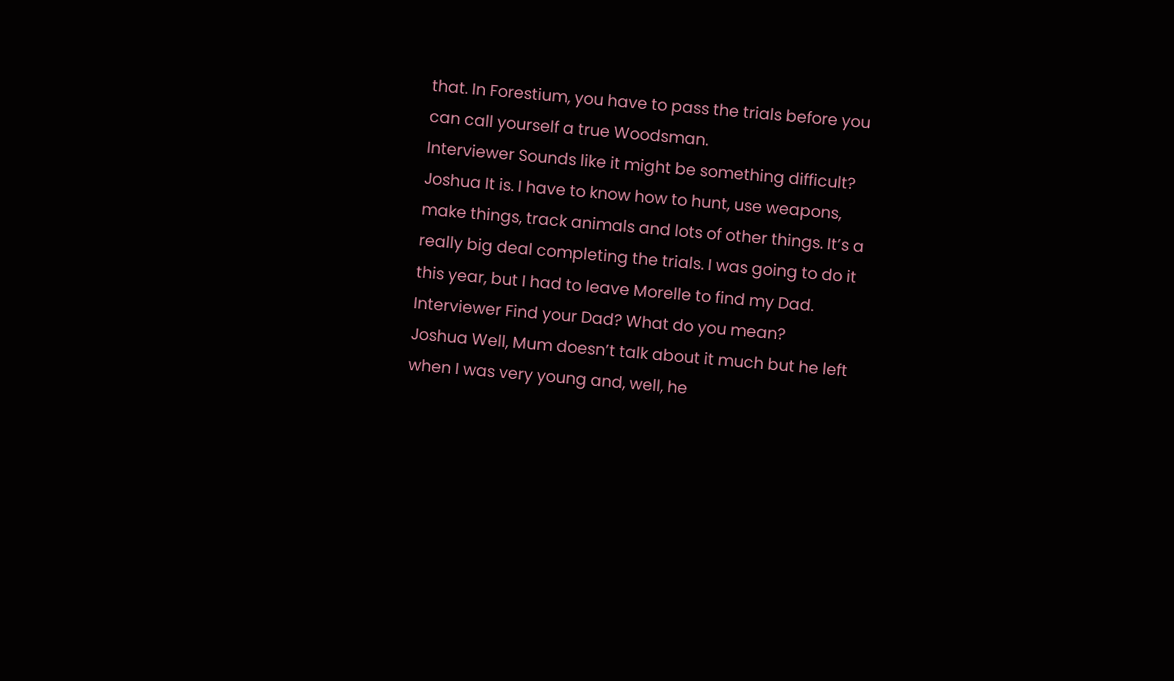that. In Forestium, you have to pass the trials before you can call yourself a true Woodsman.
Interviewer Sounds like it might be something difficult?
Joshua It is. I have to know how to hunt, use weapons, make things, track animals and lots of other things. It’s a really big deal completing the trials. I was going to do it this year, but I had to leave Morelle to find my Dad.
Interviewer Find your Dad? What do you mean?
Joshua Well, Mum doesn’t talk about it much but he left when I was very young and, well, he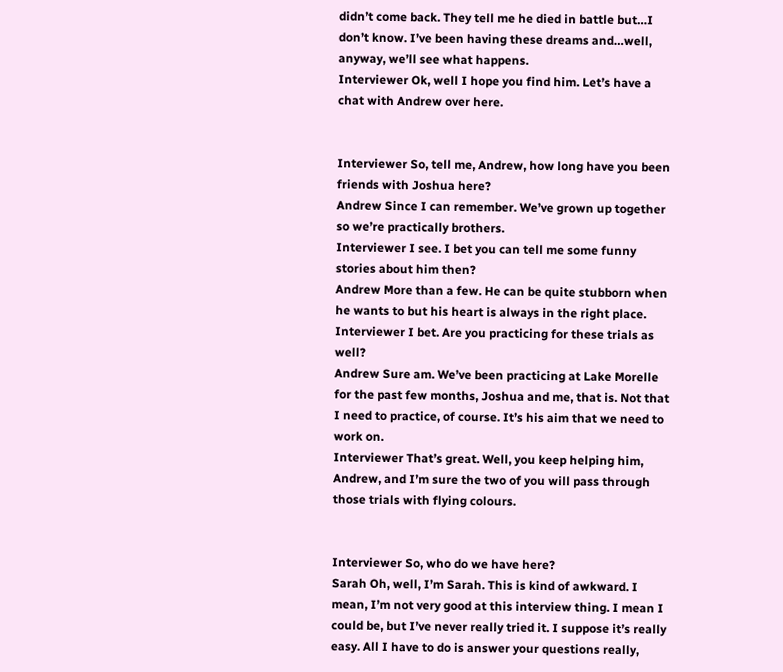didn’t come back. They tell me he died in battle but…I don’t know. I’ve been having these dreams and…well, anyway, we’ll see what happens.
Interviewer Ok, well I hope you find him. Let’s have a chat with Andrew over here.


Interviewer So, tell me, Andrew, how long have you been friends with Joshua here?
Andrew Since I can remember. We’ve grown up together so we’re practically brothers.
Interviewer I see. I bet you can tell me some funny stories about him then?
Andrew More than a few. He can be quite stubborn when he wants to but his heart is always in the right place.
Interviewer I bet. Are you practicing for these trials as well?
Andrew Sure am. We’ve been practicing at Lake Morelle for the past few months, Joshua and me, that is. Not that I need to practice, of course. It’s his aim that we need to work on.
Interviewer That’s great. Well, you keep helping him, Andrew, and I’m sure the two of you will pass through those trials with flying colours.


Interviewer So, who do we have here?
Sarah Oh, well, I’m Sarah. This is kind of awkward. I mean, I’m not very good at this interview thing. I mean I could be, but I’ve never really tried it. I suppose it’s really easy. All I have to do is answer your questions really,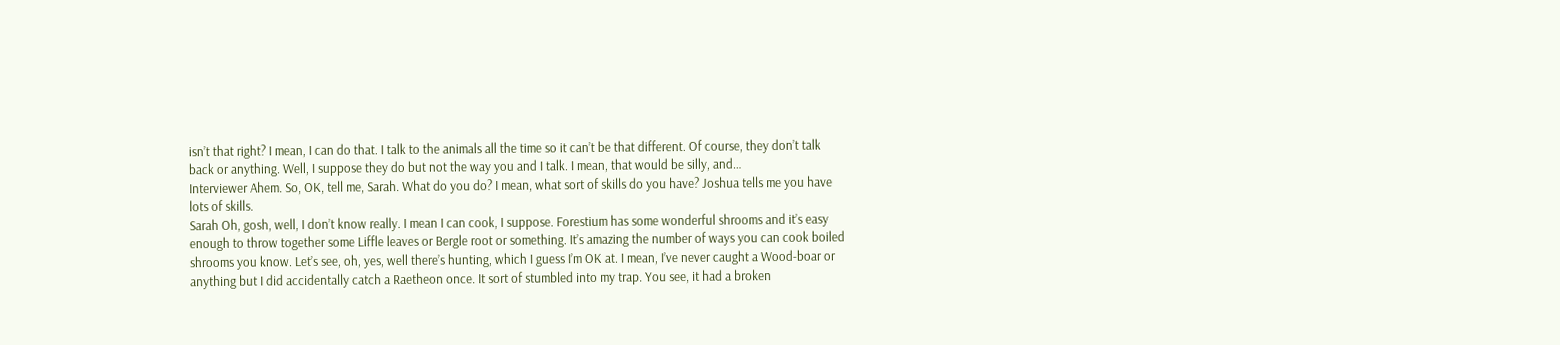isn’t that right? I mean, I can do that. I talk to the animals all the time so it can’t be that different. Of course, they don’t talk back or anything. Well, I suppose they do but not the way you and I talk. I mean, that would be silly, and…
Interviewer Ahem. So, OK, tell me, Sarah. What do you do? I mean, what sort of skills do you have? Joshua tells me you have lots of skills.
Sarah Oh, gosh, well, I don’t know really. I mean I can cook, I suppose. Forestium has some wonderful shrooms and it’s easy enough to throw together some Liffle leaves or Bergle root or something. It’s amazing the number of ways you can cook boiled shrooms you know. Let’s see, oh, yes, well there’s hunting, which I guess I’m OK at. I mean, I’ve never caught a Wood-boar or anything but I did accidentally catch a Raetheon once. It sort of stumbled into my trap. You see, it had a broken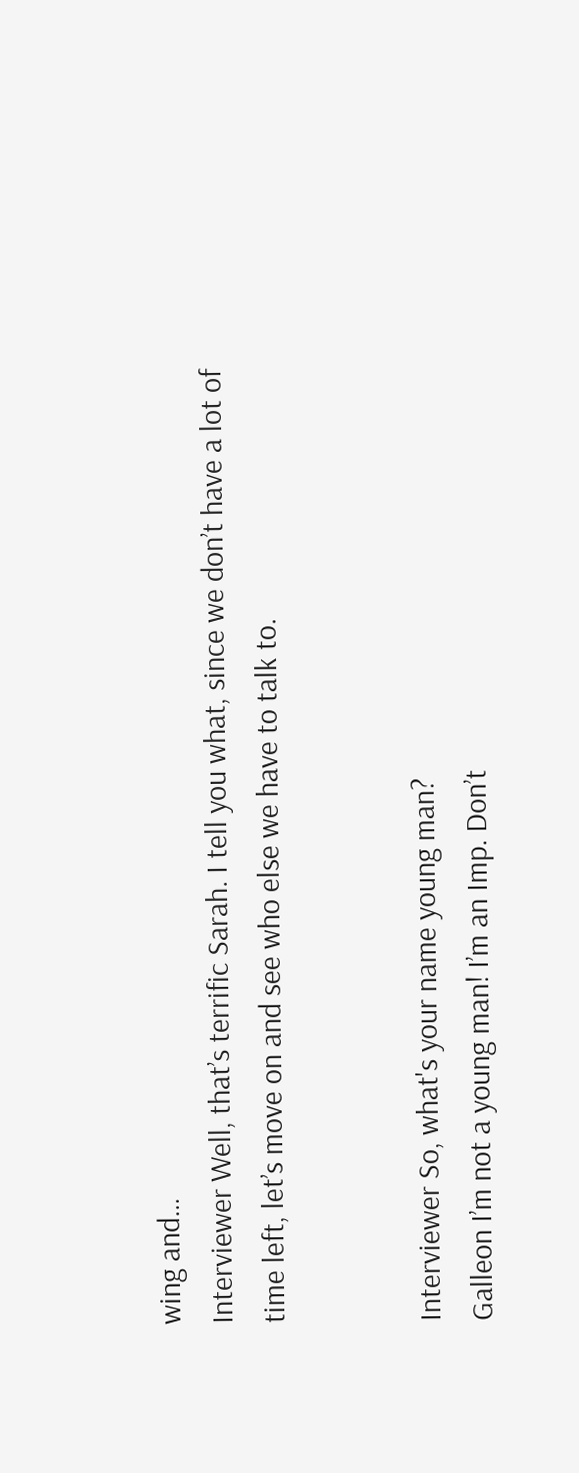wing and…
Interviewer Well, that’s terrific Sarah. I tell you what, since we don’t have a lot of time left, let’s move on and see who else we have to talk to.


Interviewer So, what's your name young man?
Galleon I’m not a young man! I’m an Imp. Don’t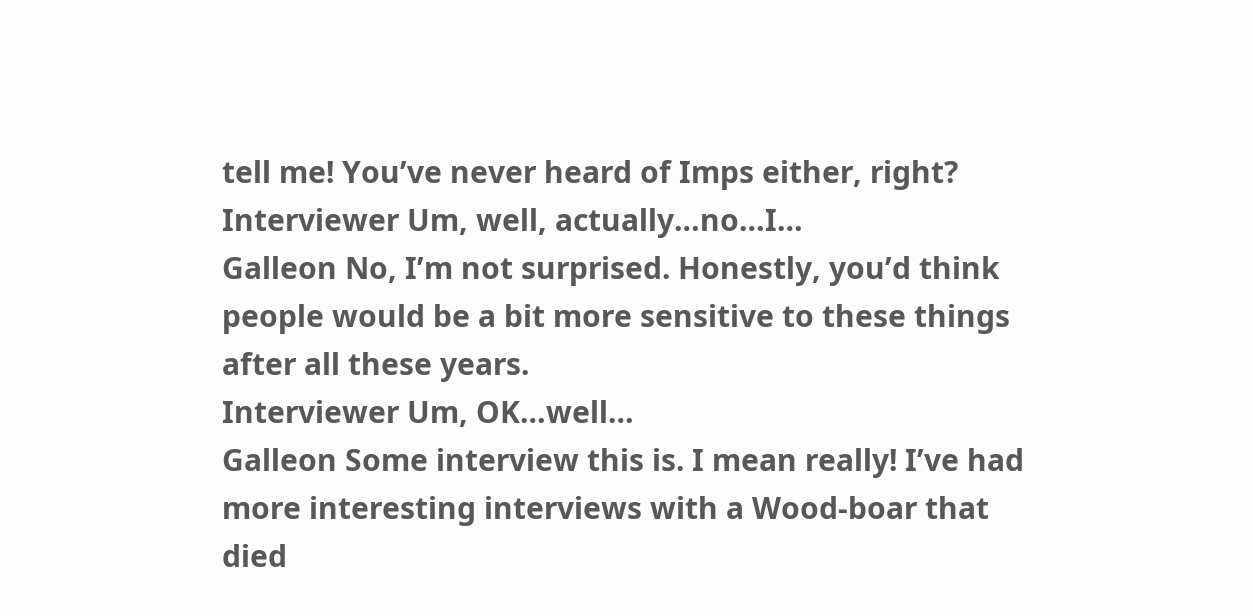tell me! You’ve never heard of Imps either, right?
Interviewer Um, well, actually…no…I…
Galleon No, I’m not surprised. Honestly, you’d think people would be a bit more sensitive to these things after all these years.
Interviewer Um, OK…well…
Galleon Some interview this is. I mean really! I’ve had more interesting interviews with a Wood-boar that died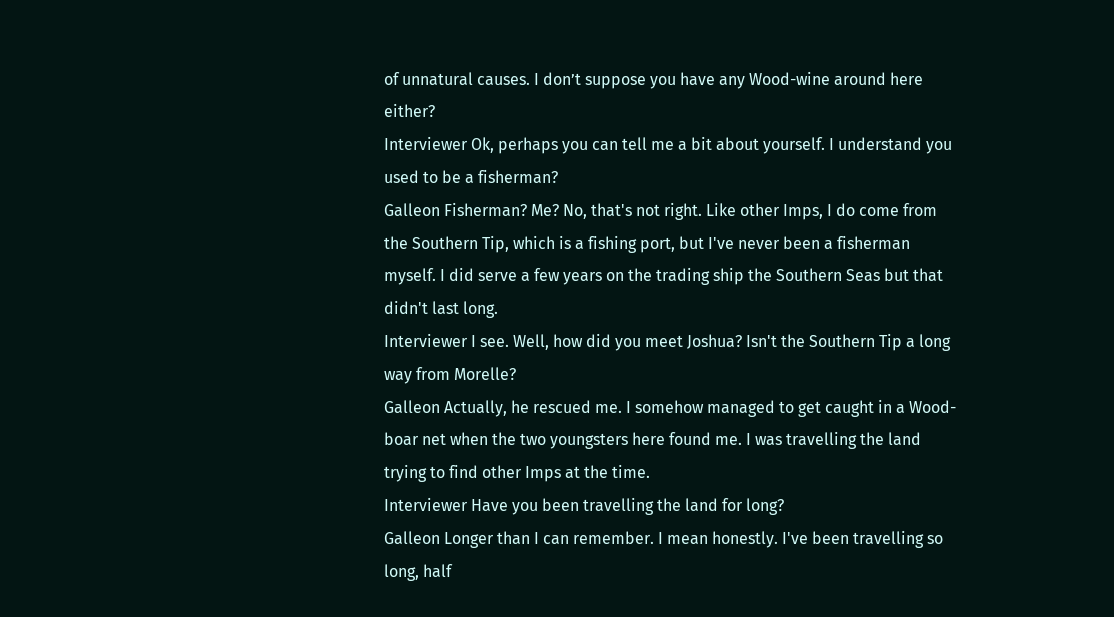of unnatural causes. I don’t suppose you have any Wood-wine around here either?
Interviewer Ok, perhaps you can tell me a bit about yourself. I understand you used to be a fisherman?
Galleon Fisherman? Me? No, that's not right. Like other Imps, I do come from the Southern Tip, which is a fishing port, but I've never been a fisherman myself. I did serve a few years on the trading ship the Southern Seas but that didn't last long.
Interviewer I see. Well, how did you meet Joshua? Isn't the Southern Tip a long way from Morelle?
Galleon Actually, he rescued me. I somehow managed to get caught in a Wood-boar net when the two youngsters here found me. I was travelling the land trying to find other Imps at the time.
Interviewer Have you been travelling the land for long?
Galleon Longer than I can remember. I mean honestly. I've been travelling so long, half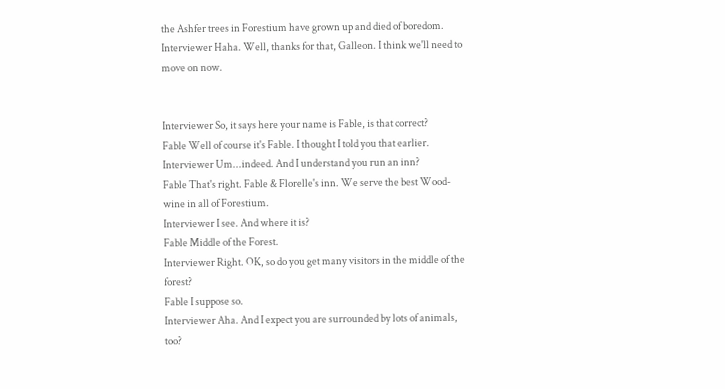the Ashfer trees in Forestium have grown up and died of boredom.
Interviewer Haha. Well, thanks for that, Galleon. I think we'll need to move on now.


Interviewer So, it says here your name is Fable, is that correct?
Fable Well of course it's Fable. I thought I told you that earlier.
Interviewer Um...indeed. And I understand you run an inn?
Fable That's right. Fable & Florelle's inn. We serve the best Wood-wine in all of Forestium.
Interviewer I see. And where it is?
Fable Middle of the Forest.
Interviewer Right. OK, so do you get many visitors in the middle of the forest?
Fable I suppose so.
Interviewer Aha. And I expect you are surrounded by lots of animals, too?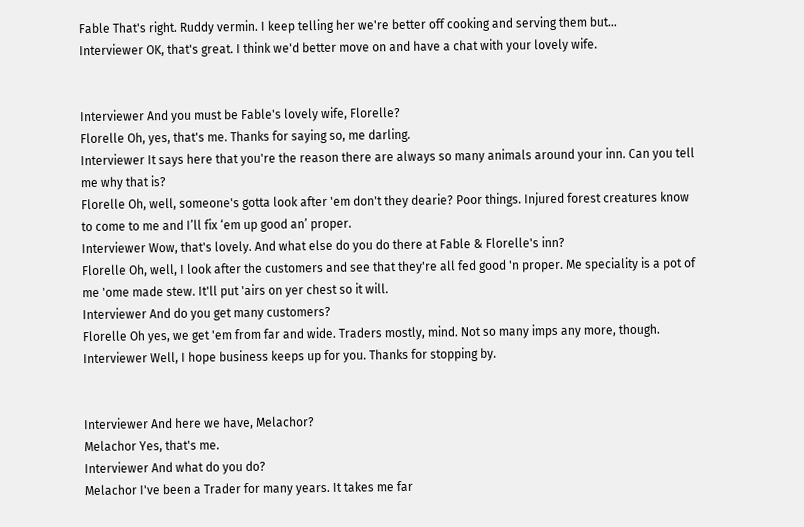Fable That's right. Ruddy vermin. I keep telling her we're better off cooking and serving them but...
Interviewer OK, that's great. I think we'd better move on and have a chat with your lovely wife.


Interviewer And you must be Fable's lovely wife, Florelle?
Florelle Oh, yes, that's me. Thanks for saying so, me darling.
Interviewer It says here that you're the reason there are always so many animals around your inn. Can you tell me why that is?
Florelle Oh, well, someone's gotta look after 'em don't they dearie? Poor things. Injured forest creatures know to come to me and I’ll fix ‘em up good an’ proper.
Interviewer Wow, that's lovely. And what else do you do there at Fable & Florelle's inn?
Florelle Oh, well, I look after the customers and see that they're all fed good 'n proper. Me speciality is a pot of me 'ome made stew. It'll put 'airs on yer chest so it will.
Interviewer And do you get many customers?
Florelle Oh yes, we get 'em from far and wide. Traders mostly, mind. Not so many imps any more, though.
Interviewer Well, I hope business keeps up for you. Thanks for stopping by.


Interviewer And here we have, Melachor?
Melachor Yes, that's me.
Interviewer And what do you do?
Melachor I've been a Trader for many years. It takes me far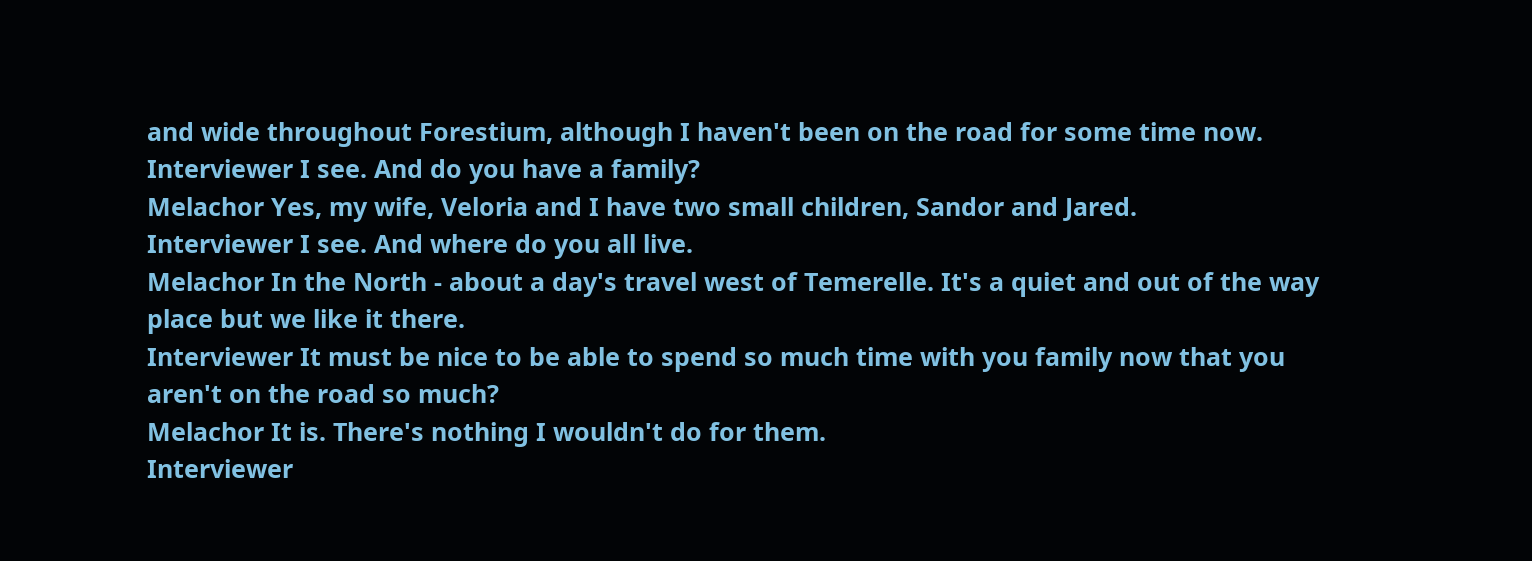and wide throughout Forestium, although I haven't been on the road for some time now.
Interviewer I see. And do you have a family?
Melachor Yes, my wife, Veloria and I have two small children, Sandor and Jared.
Interviewer I see. And where do you all live.
Melachor In the North - about a day's travel west of Temerelle. It's a quiet and out of the way place but we like it there.
Interviewer It must be nice to be able to spend so much time with you family now that you aren't on the road so much?
Melachor It is. There's nothing I wouldn't do for them.
Interviewer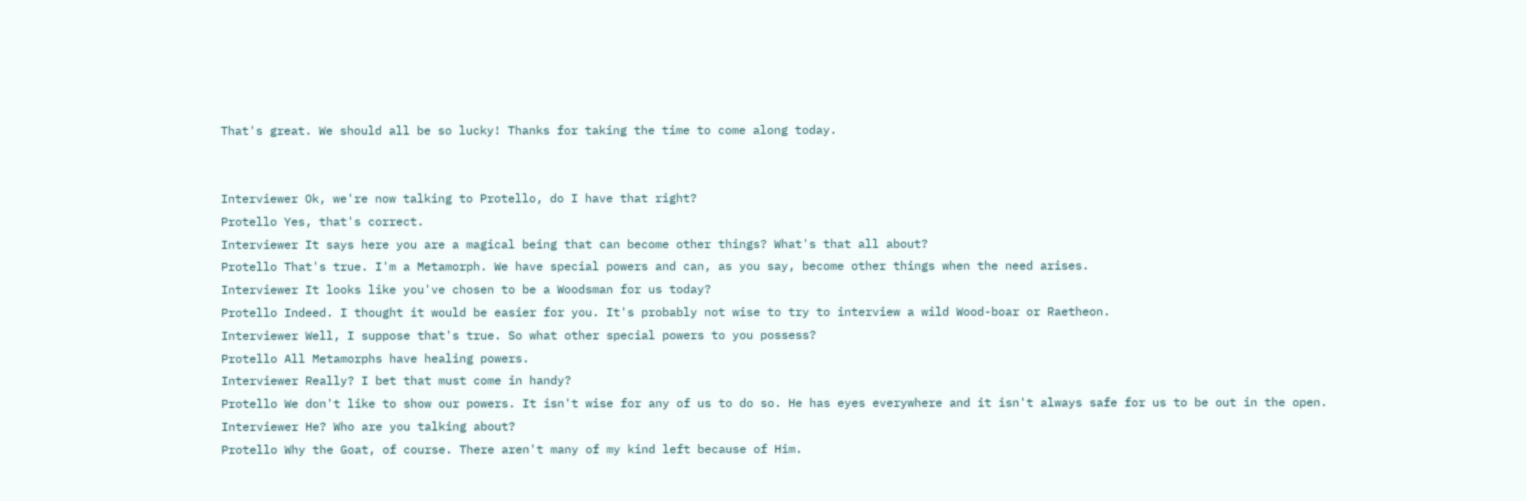That's great. We should all be so lucky! Thanks for taking the time to come along today.


Interviewer Ok, we're now talking to Protello, do I have that right?
Protello Yes, that's correct.
Interviewer It says here you are a magical being that can become other things? What's that all about?
Protello That's true. I'm a Metamorph. We have special powers and can, as you say, become other things when the need arises.
Interviewer It looks like you've chosen to be a Woodsman for us today?
Protello Indeed. I thought it would be easier for you. It's probably not wise to try to interview a wild Wood-boar or Raetheon.
Interviewer Well, I suppose that's true. So what other special powers to you possess?
Protello All Metamorphs have healing powers.
Interviewer Really? I bet that must come in handy?
Protello We don't like to show our powers. It isn't wise for any of us to do so. He has eyes everywhere and it isn't always safe for us to be out in the open.
Interviewer He? Who are you talking about?
Protello Why the Goat, of course. There aren't many of my kind left because of Him.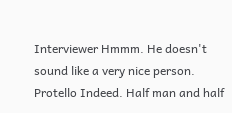Interviewer Hmmm. He doesn't sound like a very nice person.
Protello Indeed. Half man and half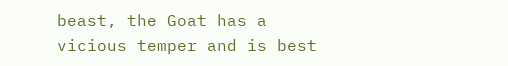beast, the Goat has a vicious temper and is best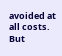avoided at all costs. But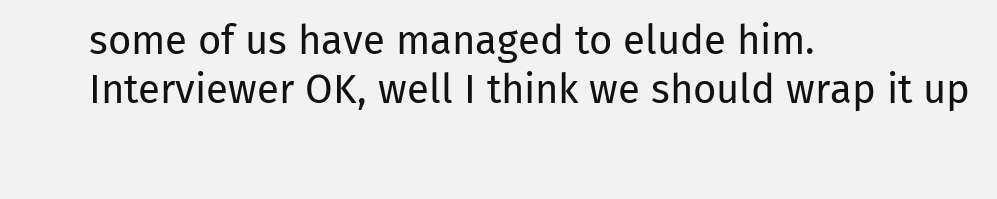some of us have managed to elude him.
Interviewer OK, well I think we should wrap it up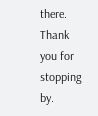there. Thank you for stopping by.